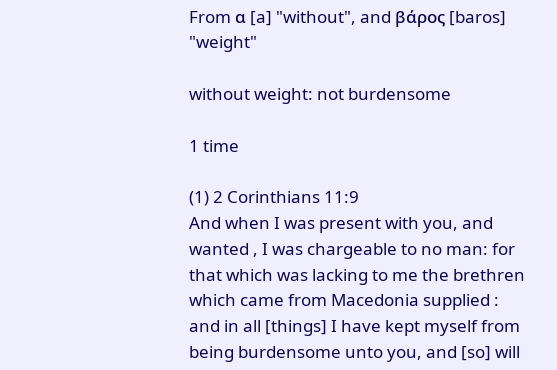From α [a] "without", and βάρος [baros] "weight"

without weight: not burdensome

1 time

(1) 2 Corinthians 11:9
And when I was present with you, and wanted , I was chargeable to no man: for that which was lacking to me the brethren which came from Macedonia supplied : and in all [things] I have kept myself from being burdensome unto you, and [so] will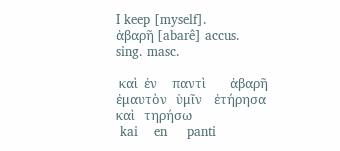I keep [myself].
ἀβαρῆ [abarê] accus. sing. masc.

 καὶ  ἐν     παντὶ        ἀβαρῆ       ἐμαυτὸν   ὑμῖν    ἐτήρησα   καὶ   τηρήσω
 kai    en     panti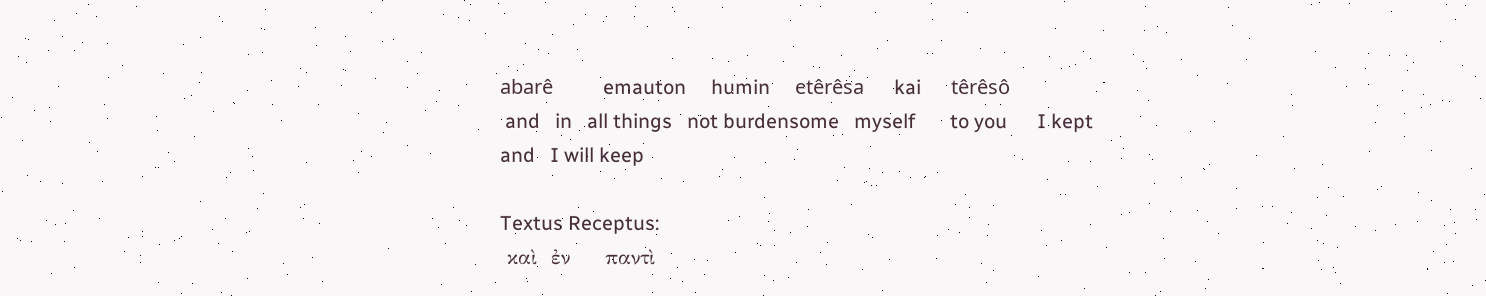abarê          emauton     humin     etêrêsa      kai      têrêsô
 and   in   all things   not burdensome   myself       to you      I kept       and   I will keep

Textus Receptus:
 καὶ  ἐν     παντὶ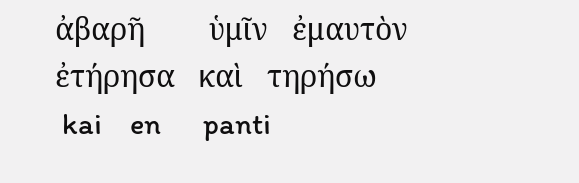ἀβαρῆ        ὑμῖν   ἐμαυτὸν   ἐτήρησα   καὶ   τηρήσω
 kai    en      panti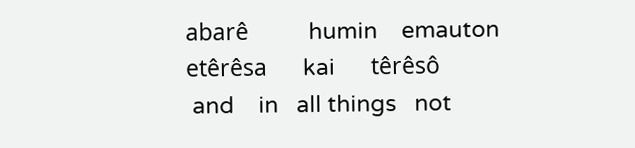abarê          humin    emauton      etêrêsa      kai      têrêsô
 and    in   all things   not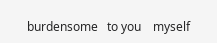burdensome   to you    myself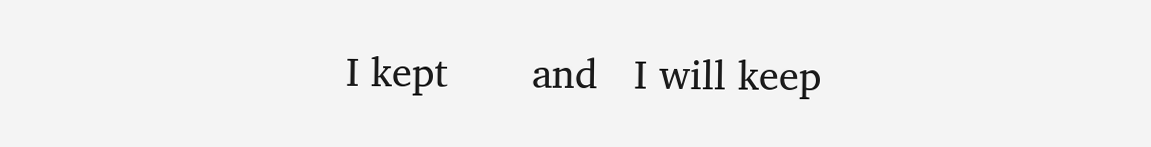I kept       and   I will keep